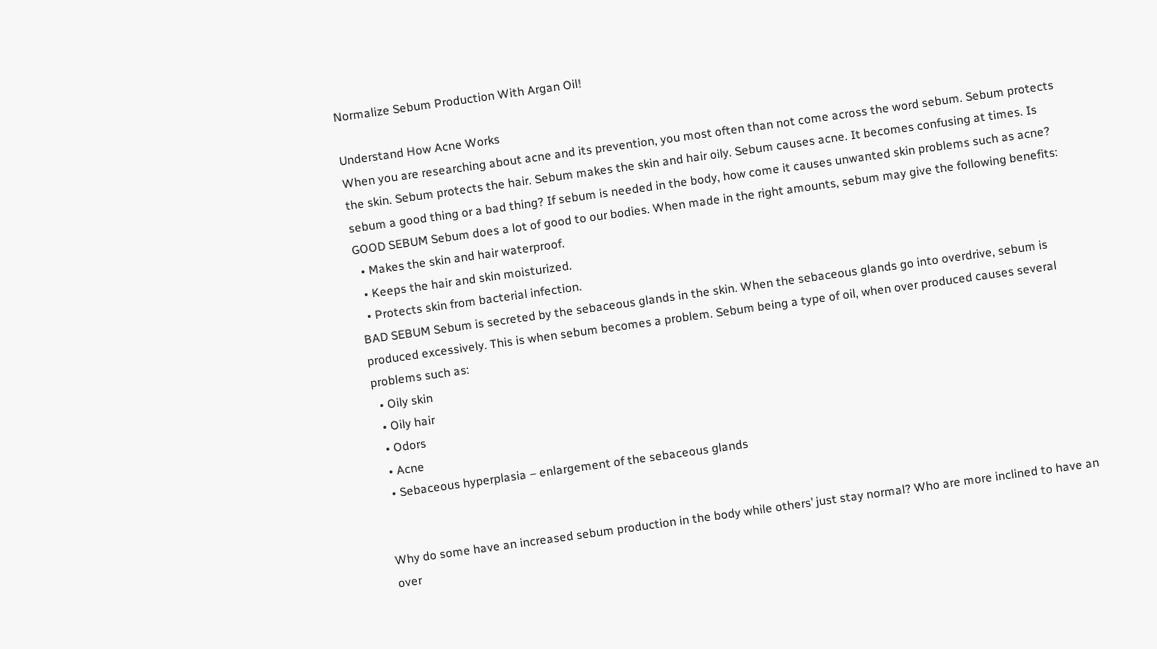Normalize Sebum Production With Argan Oil!

Understand How Acne Works
When you are researching about acne and its prevention, you most often than not come across the word sebum. Sebum protects the skin. Sebum protects the hair. Sebum makes the skin and hair oily. Sebum causes acne. It becomes confusing at times. Is sebum a good thing or a bad thing? If sebum is needed in the body, how come it causes unwanted skin problems such as acne? GOOD SEBUM Sebum does a lot of good to our bodies. When made in the right amounts, sebum may give the following benefits:
  • Makes the skin and hair waterproof.
  • Keeps the hair and skin moisturized.
  • Protects skin from bacterial infection.
BAD SEBUM Sebum is secreted by the sebaceous glands in the skin. When the sebaceous glands go into overdrive, sebum is produced excessively. This is when sebum becomes a problem. Sebum being a type of oil, when over produced causes several problems such as:
  • Oily skin
  • Oily hair
  • Odors
  • Acne
  • Sebaceous hyperplasia – enlargement of the sebaceous glands


Why do some have an increased sebum production in the body while others’ just stay normal? Who are more inclined to have an over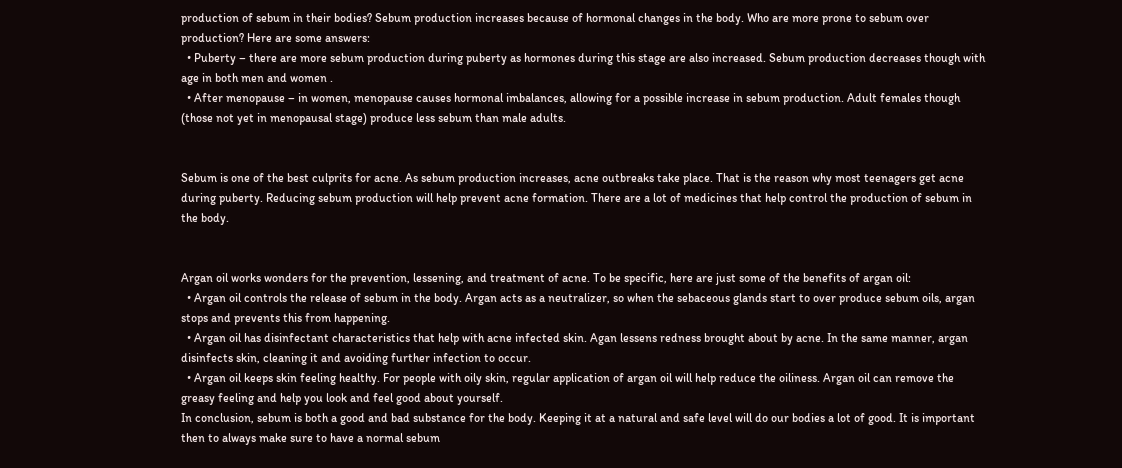production of sebum in their bodies? Sebum production increases because of hormonal changes in the body. Who are more prone to sebum over production? Here are some answers:
  • Puberty – there are more sebum production during puberty as hormones during this stage are also increased. Sebum production decreases though with age in both men and women .
  • After menopause – in women, menopause causes hormonal imbalances, allowing for a possible increase in sebum production. Adult females though (those not yet in menopausal stage) produce less sebum than male adults.


Sebum is one of the best culprits for acne. As sebum production increases, acne outbreaks take place. That is the reason why most teenagers get acne during puberty. Reducing sebum production will help prevent acne formation. There are a lot of medicines that help control the production of sebum in the body.


Argan oil works wonders for the prevention, lessening, and treatment of acne. To be specific, here are just some of the benefits of argan oil:
  • Argan oil controls the release of sebum in the body. Argan acts as a neutralizer, so when the sebaceous glands start to over produce sebum oils, argan stops and prevents this from happening.
  • Argan oil has disinfectant characteristics that help with acne infected skin. Agan lessens redness brought about by acne. In the same manner, argan disinfects skin, cleaning it and avoiding further infection to occur.
  • Argan oil keeps skin feeling healthy. For people with oily skin, regular application of argan oil will help reduce the oiliness. Argan oil can remove the greasy feeling and help you look and feel good about yourself.
In conclusion, sebum is both a good and bad substance for the body. Keeping it at a natural and safe level will do our bodies a lot of good. It is important then to always make sure to have a normal sebum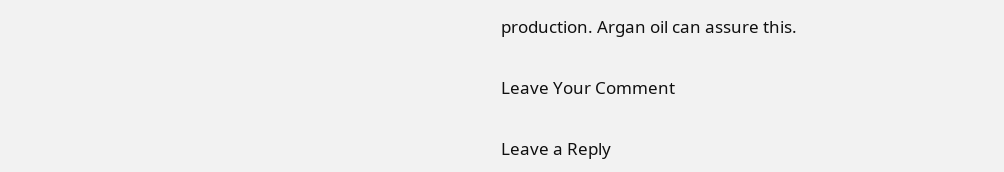production. Argan oil can assure this.

Leave Your Comment

Leave a Reply